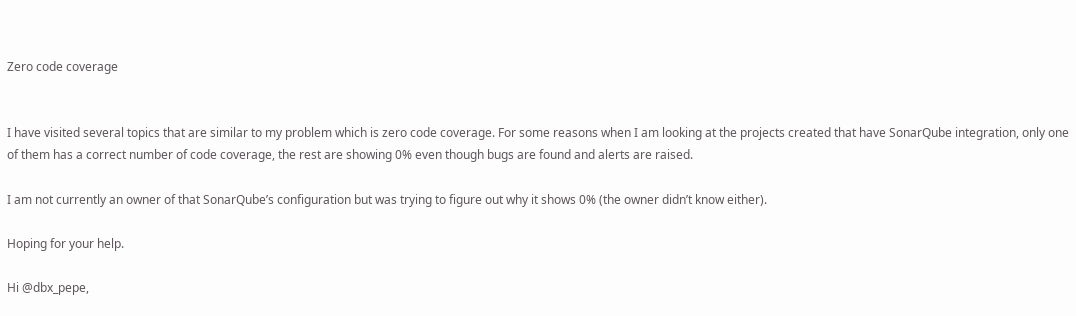Zero code coverage


I have visited several topics that are similar to my problem which is zero code coverage. For some reasons when I am looking at the projects created that have SonarQube integration, only one of them has a correct number of code coverage, the rest are showing 0% even though bugs are found and alerts are raised.

I am not currently an owner of that SonarQube’s configuration but was trying to figure out why it shows 0% (the owner didn’t know either).

Hoping for your help.

Hi @dbx_pepe,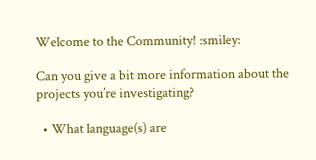Welcome to the Community! :smiley:

Can you give a bit more information about the projects you’re investigating?

  • What language(s) are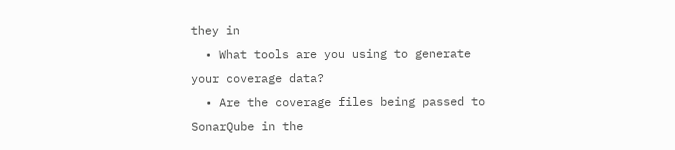they in
  • What tools are you using to generate your coverage data?
  • Are the coverage files being passed to SonarQube in the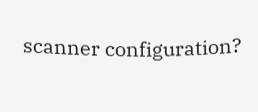scanner configuration?